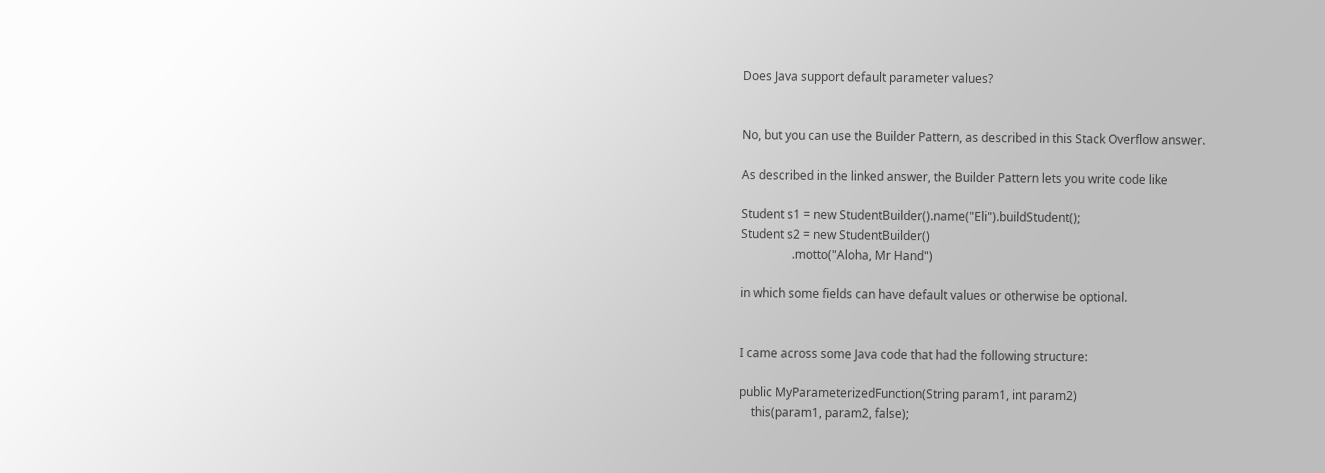Does Java support default parameter values?


No, but you can use the Builder Pattern, as described in this Stack Overflow answer.

As described in the linked answer, the Builder Pattern lets you write code like

Student s1 = new StudentBuilder().name("Eli").buildStudent();
Student s2 = new StudentBuilder()
                 .motto("Aloha, Mr Hand")

in which some fields can have default values or otherwise be optional.


I came across some Java code that had the following structure:

public MyParameterizedFunction(String param1, int param2)
    this(param1, param2, false);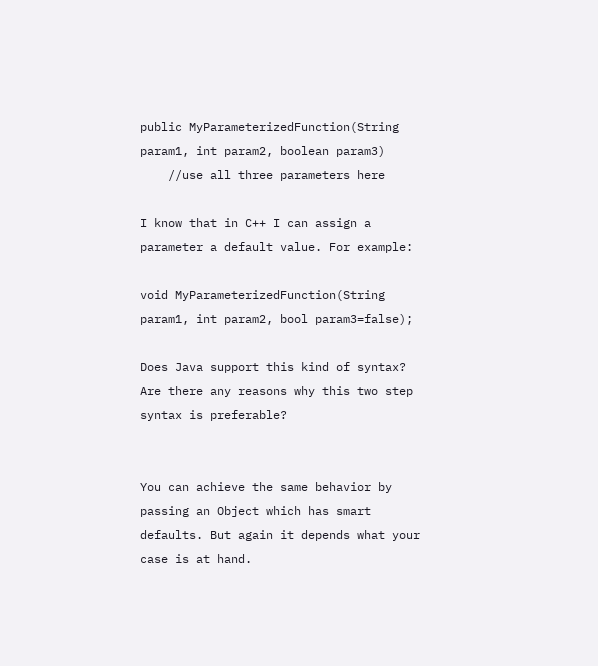public MyParameterizedFunction(String param1, int param2, boolean param3)
    //use all three parameters here

I know that in C++ I can assign a parameter a default value. For example:

void MyParameterizedFunction(String param1, int param2, bool param3=false);

Does Java support this kind of syntax? Are there any reasons why this two step syntax is preferable?


You can achieve the same behavior by passing an Object which has smart defaults. But again it depends what your case is at hand.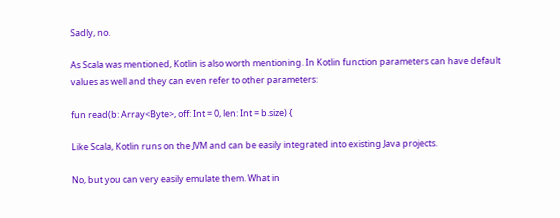Sadly, no.

As Scala was mentioned, Kotlin is also worth mentioning. In Kotlin function parameters can have default values as well and they can even refer to other parameters:

fun read(b: Array<Byte>, off: Int = 0, len: Int = b.size) {

Like Scala, Kotlin runs on the JVM and can be easily integrated into existing Java projects.

No, but you can very easily emulate them. What in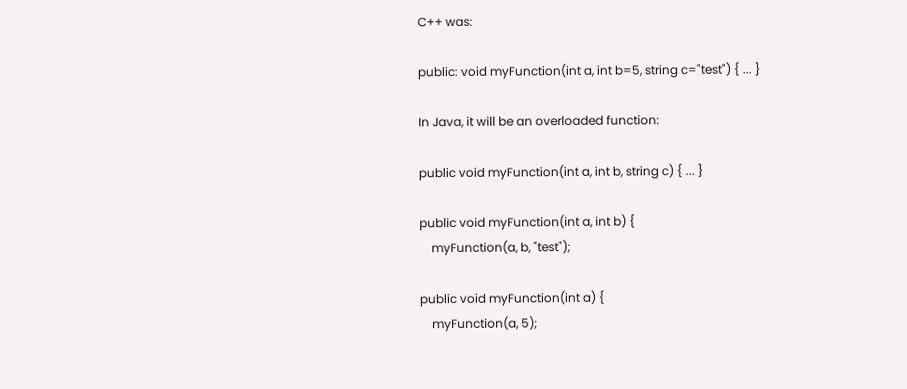C++ was:

public: void myFunction(int a, int b=5, string c="test") { ... }

In Java, it will be an overloaded function:

public void myFunction(int a, int b, string c) { ... }

public void myFunction(int a, int b) {
    myFunction(a, b, "test");

public void myFunction(int a) {
    myFunction(a, 5);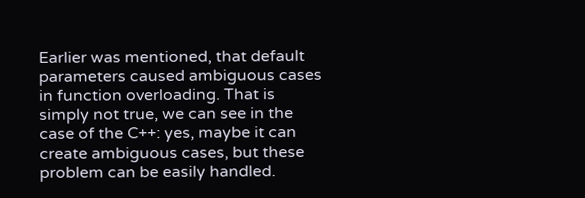Earlier was mentioned, that default parameters caused ambiguous cases in function overloading. That is simply not true, we can see in the case of the C++: yes, maybe it can create ambiguous cases, but these problem can be easily handled.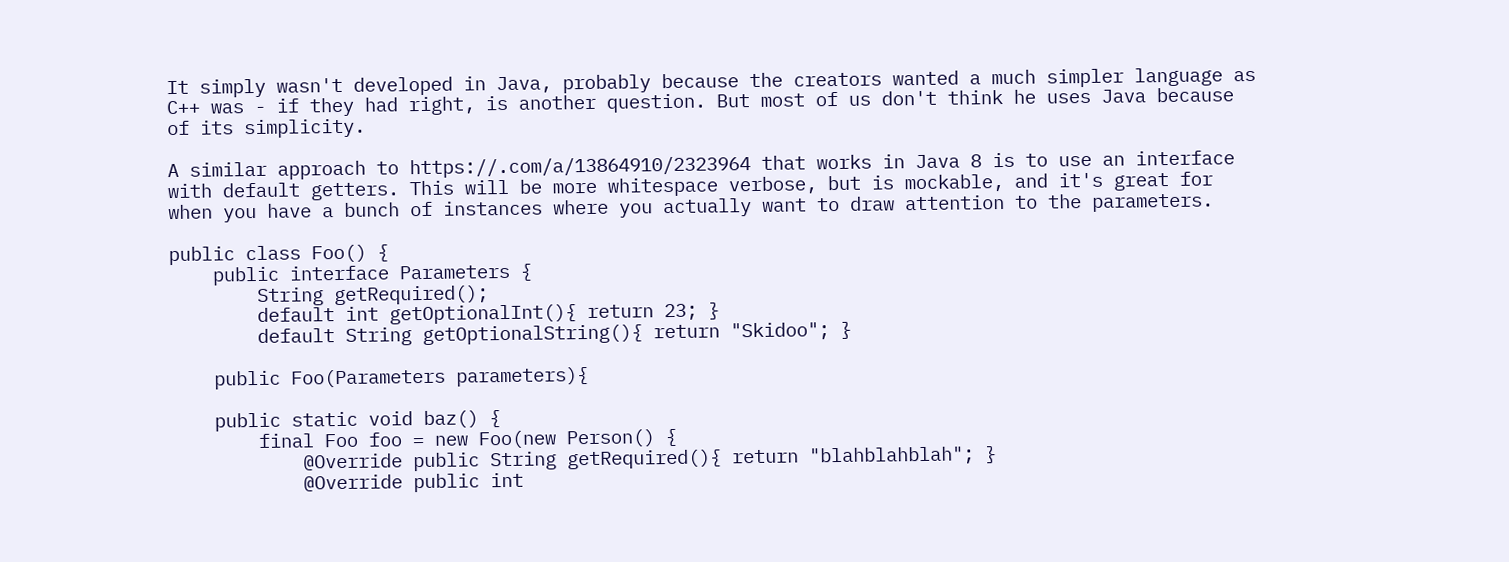It simply wasn't developed in Java, probably because the creators wanted a much simpler language as C++ was - if they had right, is another question. But most of us don't think he uses Java because of its simplicity.

A similar approach to https://.com/a/13864910/2323964 that works in Java 8 is to use an interface with default getters. This will be more whitespace verbose, but is mockable, and it's great for when you have a bunch of instances where you actually want to draw attention to the parameters.

public class Foo() {
    public interface Parameters {
        String getRequired();
        default int getOptionalInt(){ return 23; }
        default String getOptionalString(){ return "Skidoo"; }

    public Foo(Parameters parameters){

    public static void baz() {
        final Foo foo = new Foo(new Person() {
            @Override public String getRequired(){ return "blahblahblah"; }
            @Override public int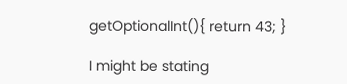getOptionalInt(){ return 43; }

I might be stating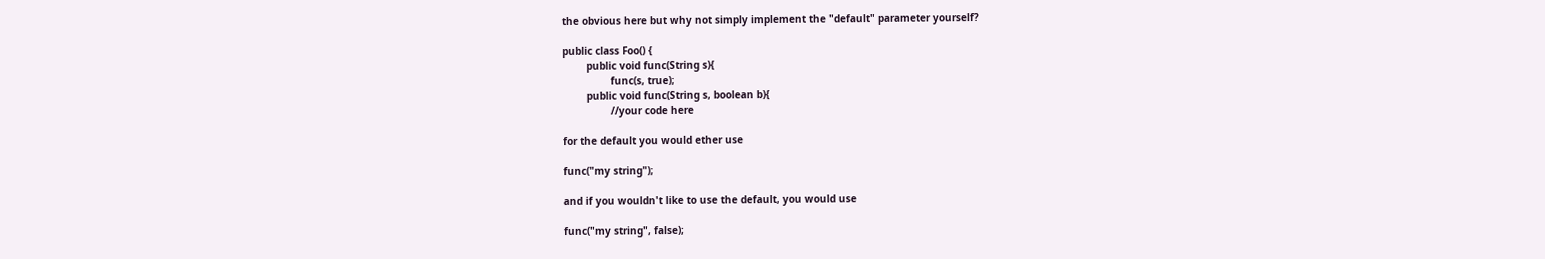the obvious here but why not simply implement the "default" parameter yourself?

public class Foo() {
        public void func(String s){
                func(s, true);
        public void func(String s, boolean b){
                //your code here

for the default you would ether use

func("my string");

and if you wouldn't like to use the default, you would use

func("my string", false);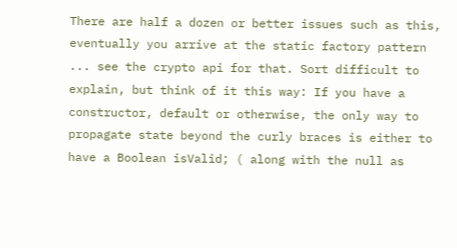There are half a dozen or better issues such as this, eventually you arrive at the static factory pattern ... see the crypto api for that. Sort difficult to explain, but think of it this way: If you have a constructor, default or otherwise, the only way to propagate state beyond the curly braces is either to have a Boolean isValid; ( along with the null as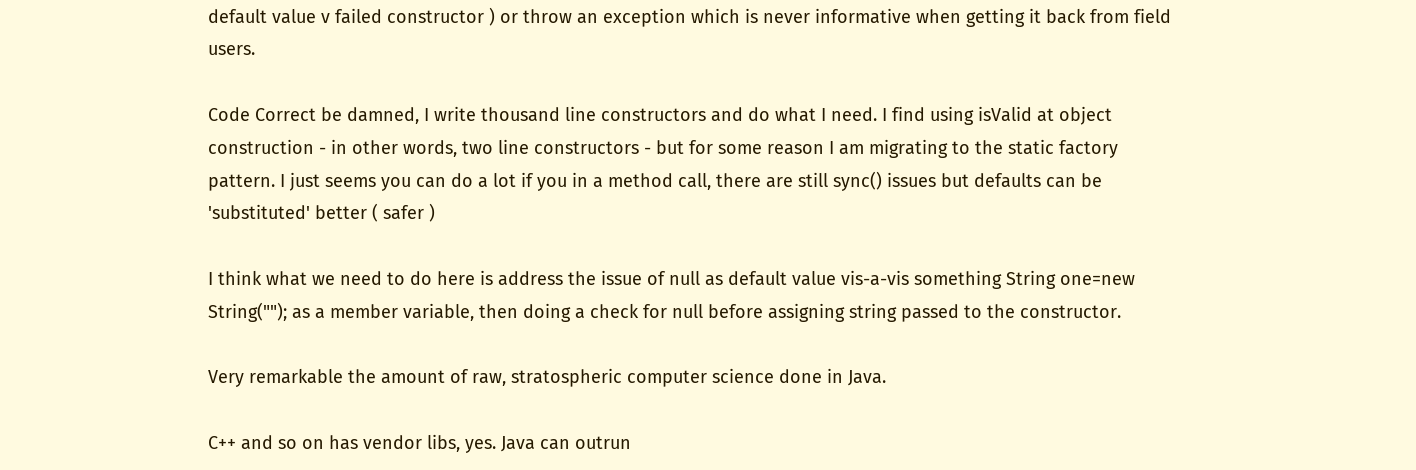default value v failed constructor ) or throw an exception which is never informative when getting it back from field users.

Code Correct be damned, I write thousand line constructors and do what I need. I find using isValid at object construction - in other words, two line constructors - but for some reason I am migrating to the static factory pattern. I just seems you can do a lot if you in a method call, there are still sync() issues but defaults can be 'substituted' better ( safer )

I think what we need to do here is address the issue of null as default value vis-a-vis something String one=new String(""); as a member variable, then doing a check for null before assigning string passed to the constructor.

Very remarkable the amount of raw, stratospheric computer science done in Java.

C++ and so on has vendor libs, yes. Java can outrun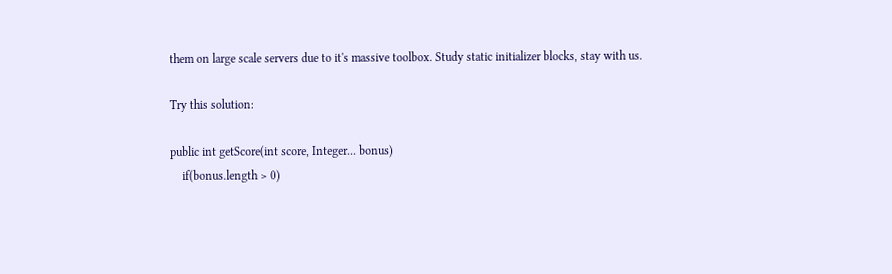them on large scale servers due to it's massive toolbox. Study static initializer blocks, stay with us.

Try this solution:

public int getScore(int score, Integer... bonus)
    if(bonus.length > 0)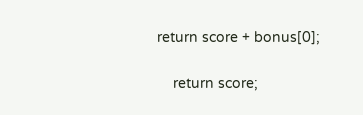return score + bonus[0];

    return score;